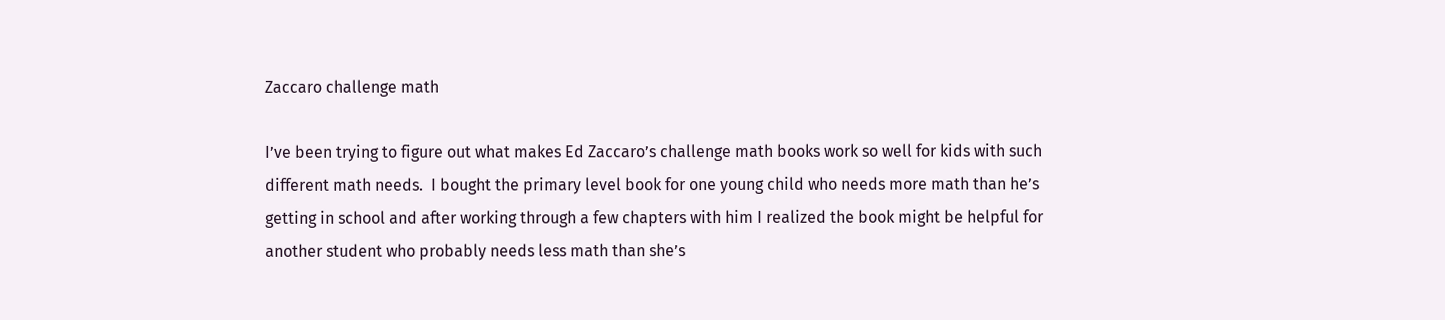Zaccaro challenge math

I’ve been trying to figure out what makes Ed Zaccaro’s challenge math books work so well for kids with such different math needs.  I bought the primary level book for one young child who needs more math than he’s getting in school and after working through a few chapters with him I realized the book might be helpful for another student who probably needs less math than she’s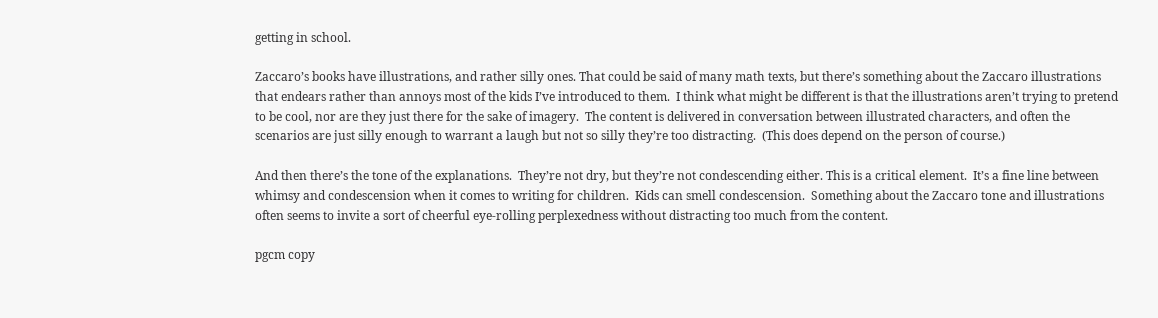getting in school.

Zaccaro’s books have illustrations, and rather silly ones. That could be said of many math texts, but there’s something about the Zaccaro illustrations that endears rather than annoys most of the kids I’ve introduced to them.  I think what might be different is that the illustrations aren’t trying to pretend to be cool, nor are they just there for the sake of imagery.  The content is delivered in conversation between illustrated characters, and often the scenarios are just silly enough to warrant a laugh but not so silly they’re too distracting.  (This does depend on the person of course.)

And then there’s the tone of the explanations.  They’re not dry, but they’re not condescending either. This is a critical element.  It’s a fine line between whimsy and condescension when it comes to writing for children.  Kids can smell condescension.  Something about the Zaccaro tone and illustrations often seems to invite a sort of cheerful eye-rolling perplexedness without distracting too much from the content.

pgcm copy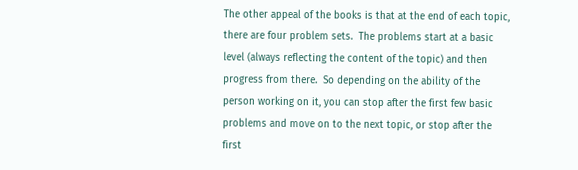The other appeal of the books is that at the end of each topic, there are four problem sets.  The problems start at a basic level (always reflecting the content of the topic) and then progress from there.  So depending on the ability of the person working on it, you can stop after the first few basic problems and move on to the next topic, or stop after the first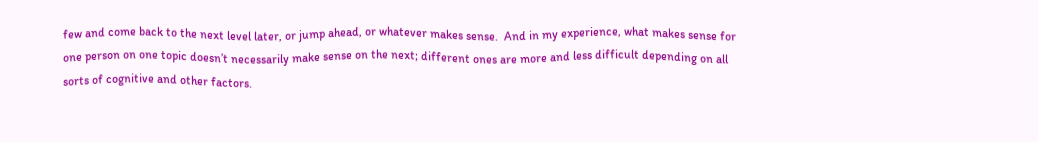few and come back to the next level later, or jump ahead, or whatever makes sense.  And in my experience, what makes sense for one person on one topic doesn’t necessarily make sense on the next; different ones are more and less difficult depending on all sorts of cognitive and other factors.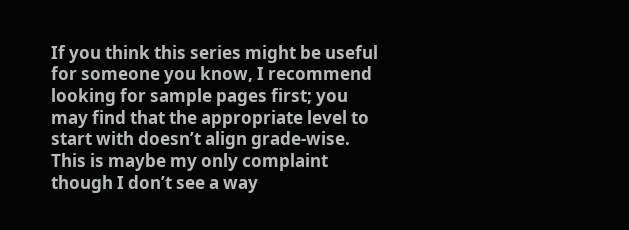If you think this series might be useful for someone you know, I recommend looking for sample pages first; you may find that the appropriate level to start with doesn’t align grade-wise.  This is maybe my only complaint though I don’t see a way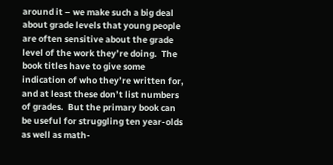around it – we make such a big deal about grade levels that young people are often sensitive about the grade level of the work they’re doing.  The book titles have to give some indication of who they’re written for, and at least these don’t list numbers of grades.  But the primary book can be useful for struggling ten year-olds as well as math-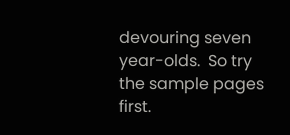devouring seven year-olds.  So try the sample pages first.